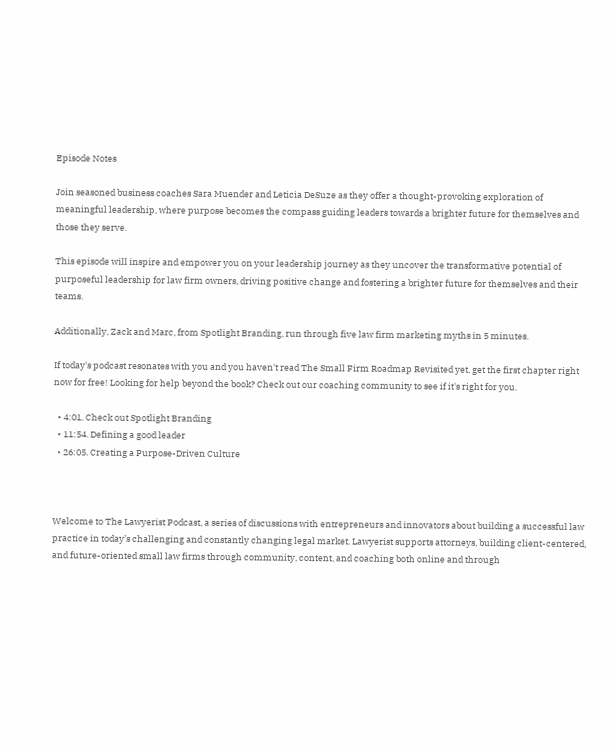Episode Notes

Join seasoned business coaches Sara Muender and Leticia DeSuze as they offer a thought-provoking exploration of meaningful leadership, where purpose becomes the compass guiding leaders towards a brighter future for themselves and those they serve.

This episode will inspire and empower you on your leadership journey as they uncover the transformative potential of purposeful leadership for law firm owners, driving positive change and fostering a brighter future for themselves and their teams.

Additionally, Zack and Marc, from Spotlight Branding, run through five law firm marketing myths in 5 minutes.

If today's podcast resonates with you and you haven't read The Small Firm Roadmap Revisited yet, get the first chapter right now for free! Looking for help beyond the book? Check out our coaching community to see if it's right for you.

  • 4:01. Check out Spotlight Branding
  • 11:54. Defining a good leader
  • 26:05. Creating a Purpose-Driven Culture



Welcome to The Lawyerist Podcast, a series of discussions with entrepreneurs and innovators about building a successful law practice in today’s challenging and constantly changing legal market. Lawyerist supports attorneys, building client-centered, and future-oriented small law firms through community, content, and coaching both online and through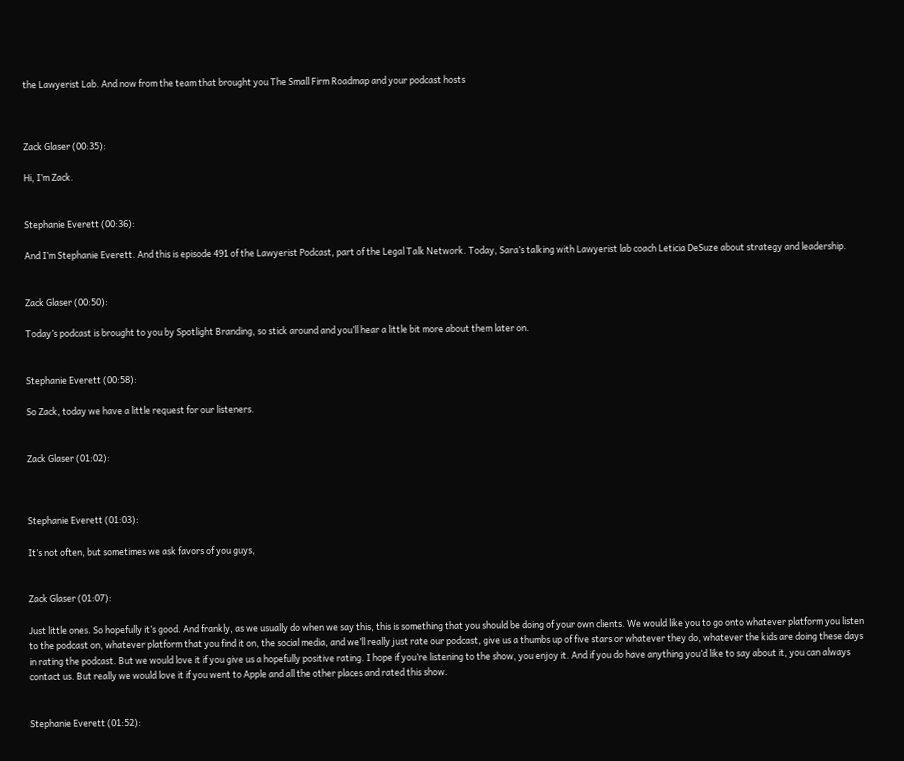the Lawyerist Lab. And now from the team that brought you The Small Firm Roadmap and your podcast hosts



Zack Glaser (00:35):

Hi, I’m Zack.


Stephanie Everett (00:36):

And I’m Stephanie Everett. And this is episode 491 of the Lawyerist Podcast, part of the Legal Talk Network. Today, Sara’s talking with Lawyerist lab coach Leticia DeSuze about strategy and leadership.


Zack Glaser (00:50):

Today’s podcast is brought to you by Spotlight Branding, so stick around and you’ll hear a little bit more about them later on.


Stephanie Everett (00:58):

So Zack, today we have a little request for our listeners.


Zack Glaser (01:02):



Stephanie Everett (01:03):

It’s not often, but sometimes we ask favors of you guys,


Zack Glaser (01:07):

Just little ones. So hopefully it’s good. And frankly, as we usually do when we say this, this is something that you should be doing of your own clients. We would like you to go onto whatever platform you listen to the podcast on, whatever platform that you find it on, the social media, and we’ll really just rate our podcast, give us a thumbs up of five stars or whatever they do, whatever the kids are doing these days in rating the podcast. But we would love it if you give us a hopefully positive rating. I hope if you’re listening to the show, you enjoy it. And if you do have anything you’d like to say about it, you can always contact us. But really we would love it if you went to Apple and all the other places and rated this show.


Stephanie Everett (01:52):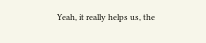Yeah, it really helps us, the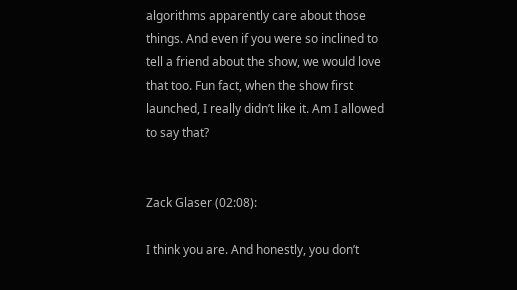algorithms apparently care about those things. And even if you were so inclined to tell a friend about the show, we would love that too. Fun fact, when the show first launched, I really didn’t like it. Am I allowed to say that?


Zack Glaser (02:08):

I think you are. And honestly, you don’t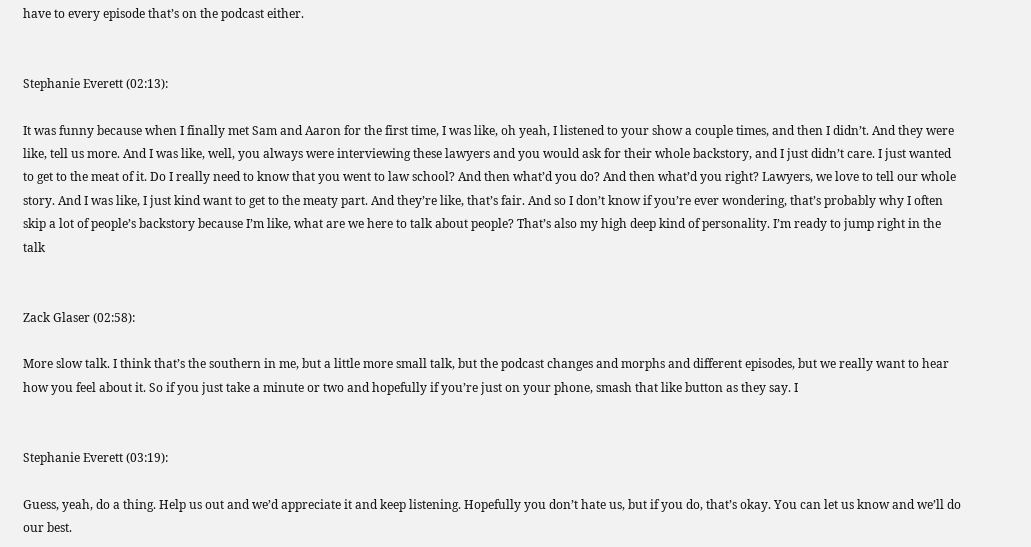have to every episode that’s on the podcast either.


Stephanie Everett (02:13):

It was funny because when I finally met Sam and Aaron for the first time, I was like, oh yeah, I listened to your show a couple times, and then I didn’t. And they were like, tell us more. And I was like, well, you always were interviewing these lawyers and you would ask for their whole backstory, and I just didn’t care. I just wanted to get to the meat of it. Do I really need to know that you went to law school? And then what’d you do? And then what’d you right? Lawyers, we love to tell our whole story. And I was like, I just kind want to get to the meaty part. And they’re like, that’s fair. And so I don’t know if you’re ever wondering, that’s probably why I often skip a lot of people’s backstory because I’m like, what are we here to talk about people? That’s also my high deep kind of personality. I’m ready to jump right in the talk


Zack Glaser (02:58):

More slow talk. I think that’s the southern in me, but a little more small talk, but the podcast changes and morphs and different episodes, but we really want to hear how you feel about it. So if you just take a minute or two and hopefully if you’re just on your phone, smash that like button as they say. I


Stephanie Everett (03:19):

Guess, yeah, do a thing. Help us out and we’d appreciate it and keep listening. Hopefully you don’t hate us, but if you do, that’s okay. You can let us know and we’ll do our best.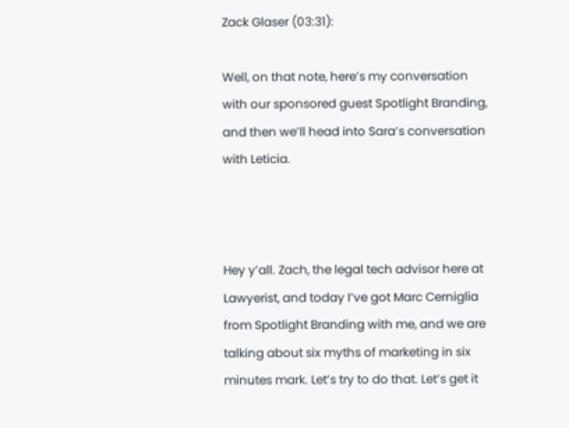Zack Glaser (03:31):

Well, on that note, here’s my conversation with our sponsored guest Spotlight Branding, and then we’ll head into Sara’s conversation with Leticia.



Hey y’all. Zach, the legal tech advisor here at Lawyerist, and today I’ve got Marc Cerniglia from Spotlight Branding with me, and we are talking about six myths of marketing in six minutes mark. Let’s try to do that. Let’s get it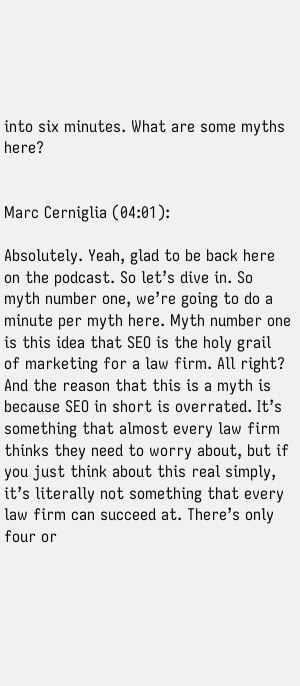into six minutes. What are some myths here?


Marc Cerniglia (04:01):

Absolutely. Yeah, glad to be back here on the podcast. So let’s dive in. So myth number one, we’re going to do a minute per myth here. Myth number one is this idea that SEO is the holy grail of marketing for a law firm. All right? And the reason that this is a myth is because SEO in short is overrated. It’s something that almost every law firm thinks they need to worry about, but if you just think about this real simply, it’s literally not something that every law firm can succeed at. There’s only four or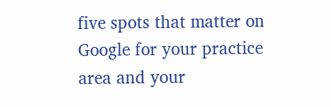five spots that matter on Google for your practice area and your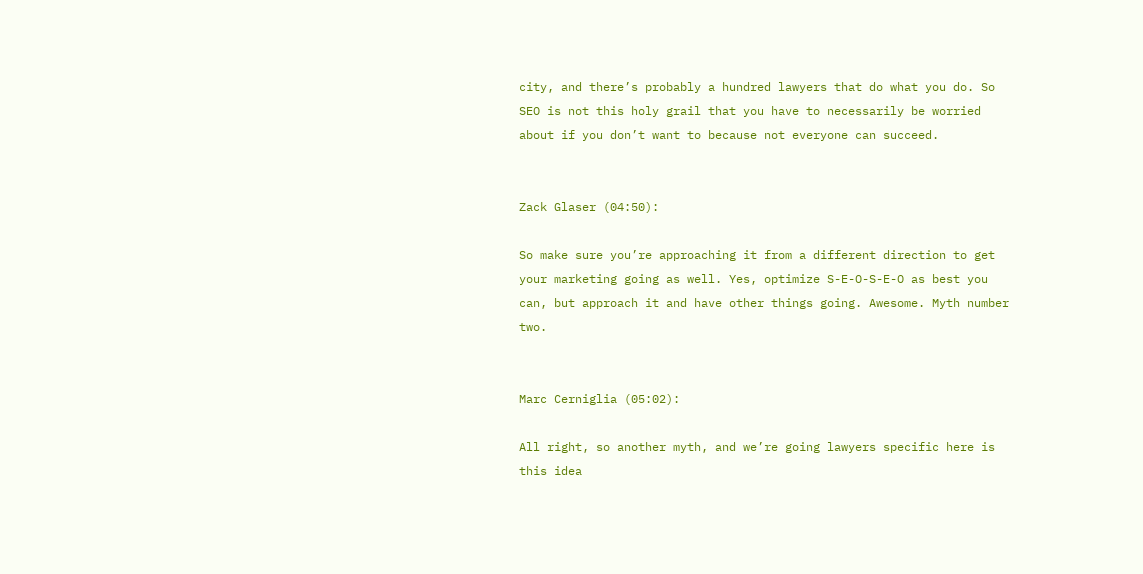city, and there’s probably a hundred lawyers that do what you do. So SEO is not this holy grail that you have to necessarily be worried about if you don’t want to because not everyone can succeed.


Zack Glaser (04:50):

So make sure you’re approaching it from a different direction to get your marketing going as well. Yes, optimize S-E-O-S-E-O as best you can, but approach it and have other things going. Awesome. Myth number two.


Marc Cerniglia (05:02):

All right, so another myth, and we’re going lawyers specific here is this idea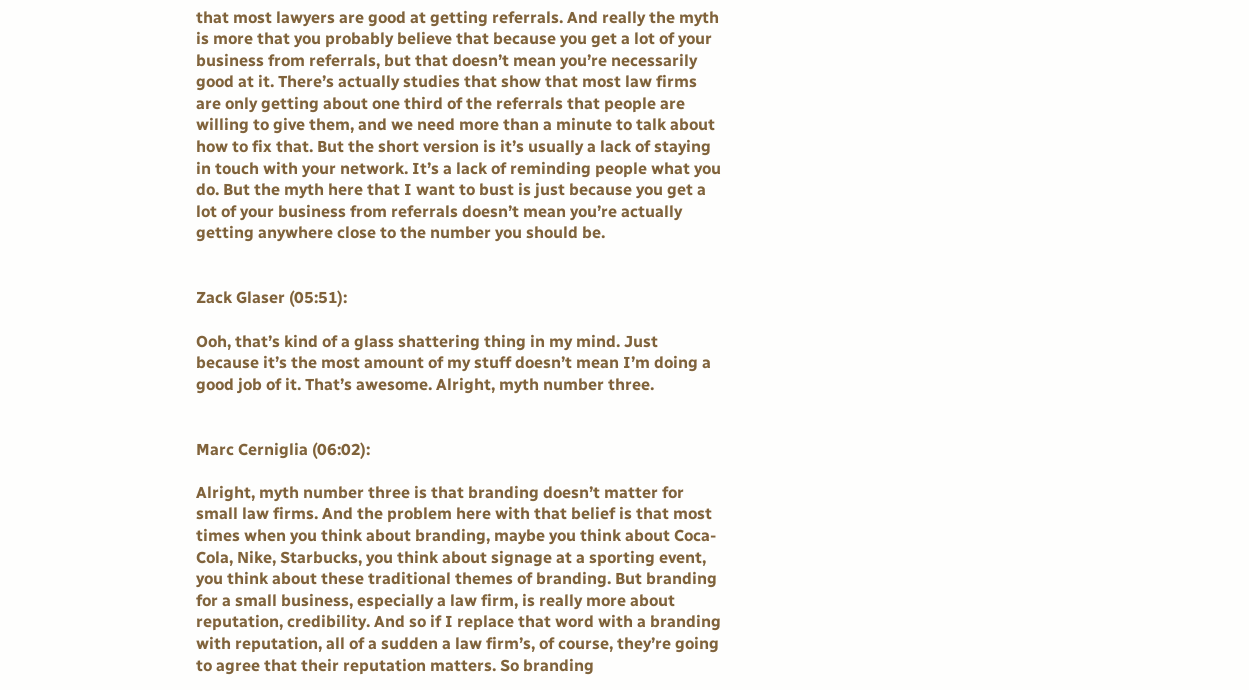that most lawyers are good at getting referrals. And really the myth is more that you probably believe that because you get a lot of your business from referrals, but that doesn’t mean you’re necessarily good at it. There’s actually studies that show that most law firms are only getting about one third of the referrals that people are willing to give them, and we need more than a minute to talk about how to fix that. But the short version is it’s usually a lack of staying in touch with your network. It’s a lack of reminding people what you do. But the myth here that I want to bust is just because you get a lot of your business from referrals doesn’t mean you’re actually getting anywhere close to the number you should be.


Zack Glaser (05:51):

Ooh, that’s kind of a glass shattering thing in my mind. Just because it’s the most amount of my stuff doesn’t mean I’m doing a good job of it. That’s awesome. Alright, myth number three.


Marc Cerniglia (06:02):

Alright, myth number three is that branding doesn’t matter for small law firms. And the problem here with that belief is that most times when you think about branding, maybe you think about Coca-Cola, Nike, Starbucks, you think about signage at a sporting event, you think about these traditional themes of branding. But branding for a small business, especially a law firm, is really more about reputation, credibility. And so if I replace that word with a branding with reputation, all of a sudden a law firm’s, of course, they’re going to agree that their reputation matters. So branding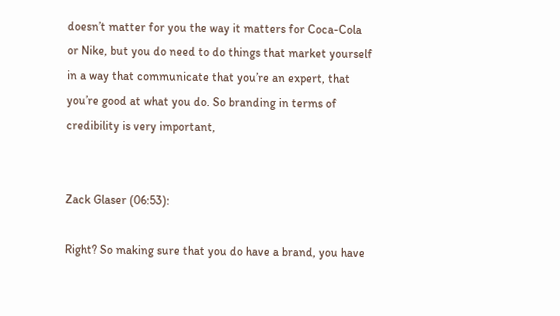doesn’t matter for you the way it matters for Coca-Cola or Nike, but you do need to do things that market yourself in a way that communicate that you’re an expert, that you’re good at what you do. So branding in terms of credibility is very important,


Zack Glaser (06:53):

Right? So making sure that you do have a brand, you have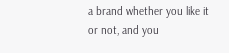a brand whether you like it or not, and you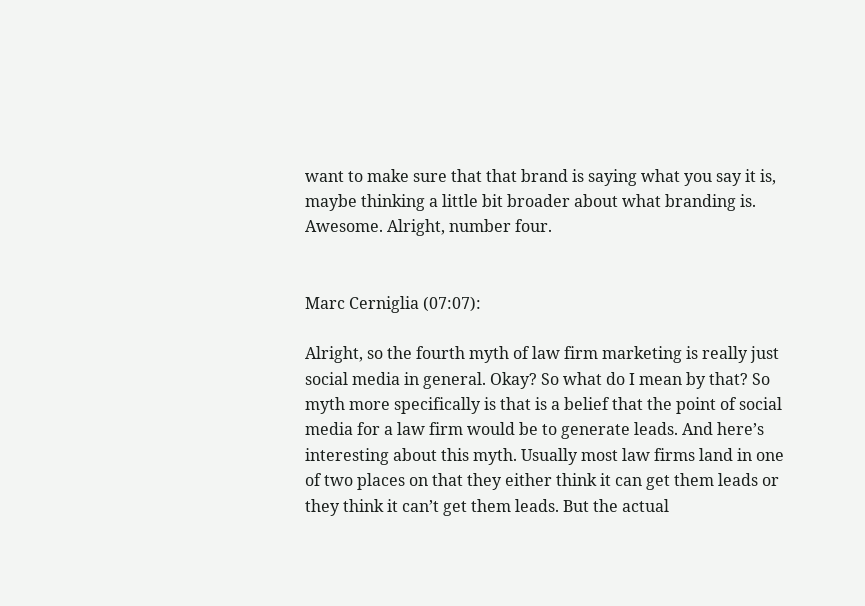want to make sure that that brand is saying what you say it is, maybe thinking a little bit broader about what branding is. Awesome. Alright, number four.


Marc Cerniglia (07:07):

Alright, so the fourth myth of law firm marketing is really just social media in general. Okay? So what do I mean by that? So myth more specifically is that is a belief that the point of social media for a law firm would be to generate leads. And here’s interesting about this myth. Usually most law firms land in one of two places on that they either think it can get them leads or they think it can’t get them leads. But the actual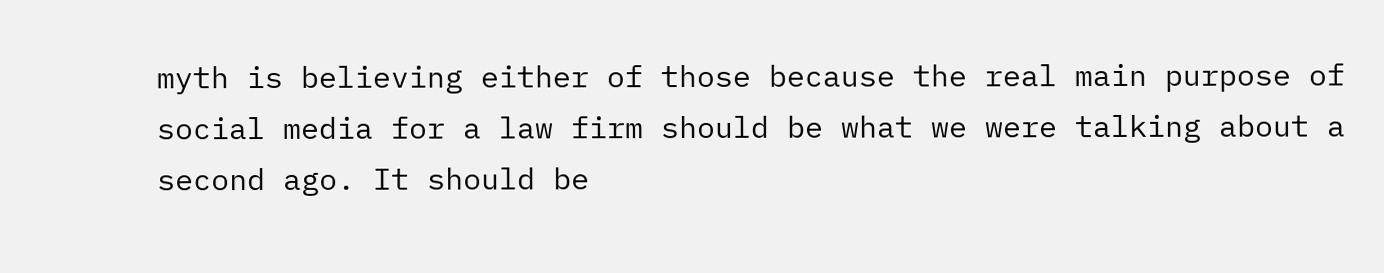myth is believing either of those because the real main purpose of social media for a law firm should be what we were talking about a second ago. It should be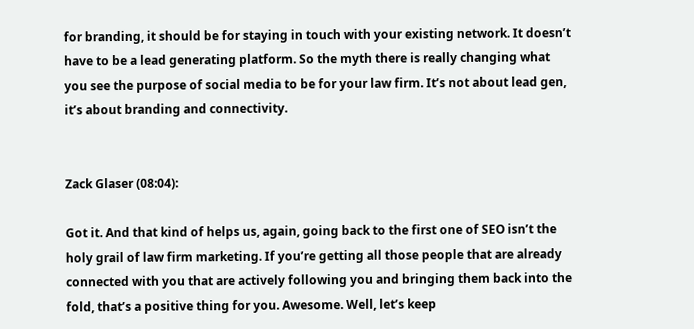for branding, it should be for staying in touch with your existing network. It doesn’t have to be a lead generating platform. So the myth there is really changing what you see the purpose of social media to be for your law firm. It’s not about lead gen, it’s about branding and connectivity.


Zack Glaser (08:04):

Got it. And that kind of helps us, again, going back to the first one of SEO isn’t the holy grail of law firm marketing. If you’re getting all those people that are already connected with you that are actively following you and bringing them back into the fold, that’s a positive thing for you. Awesome. Well, let’s keep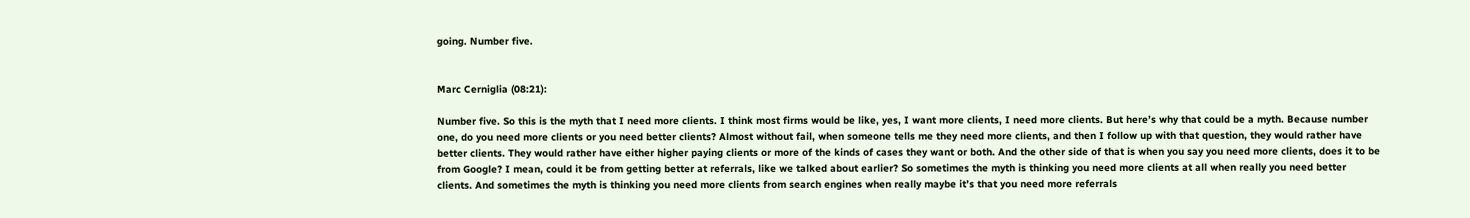going. Number five.


Marc Cerniglia (08:21):

Number five. So this is the myth that I need more clients. I think most firms would be like, yes, I want more clients, I need more clients. But here’s why that could be a myth. Because number one, do you need more clients or you need better clients? Almost without fail, when someone tells me they need more clients, and then I follow up with that question, they would rather have better clients. They would rather have either higher paying clients or more of the kinds of cases they want or both. And the other side of that is when you say you need more clients, does it to be from Google? I mean, could it be from getting better at referrals, like we talked about earlier? So sometimes the myth is thinking you need more clients at all when really you need better clients. And sometimes the myth is thinking you need more clients from search engines when really maybe it’s that you need more referrals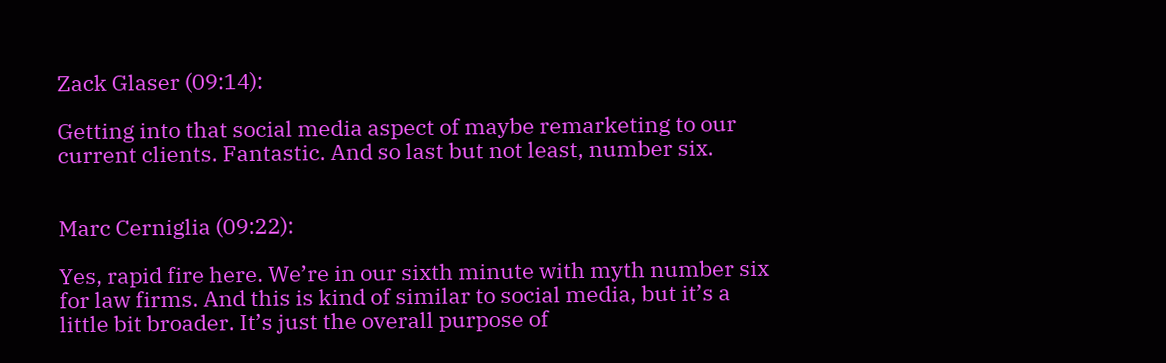Zack Glaser (09:14):

Getting into that social media aspect of maybe remarketing to our current clients. Fantastic. And so last but not least, number six.


Marc Cerniglia (09:22):

Yes, rapid fire here. We’re in our sixth minute with myth number six for law firms. And this is kind of similar to social media, but it’s a little bit broader. It’s just the overall purpose of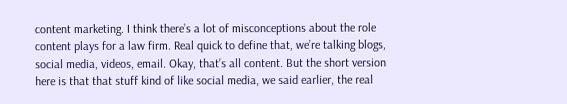content marketing. I think there’s a lot of misconceptions about the role content plays for a law firm. Real quick to define that, we’re talking blogs, social media, videos, email. Okay, that’s all content. But the short version here is that that stuff kind of like social media, we said earlier, the real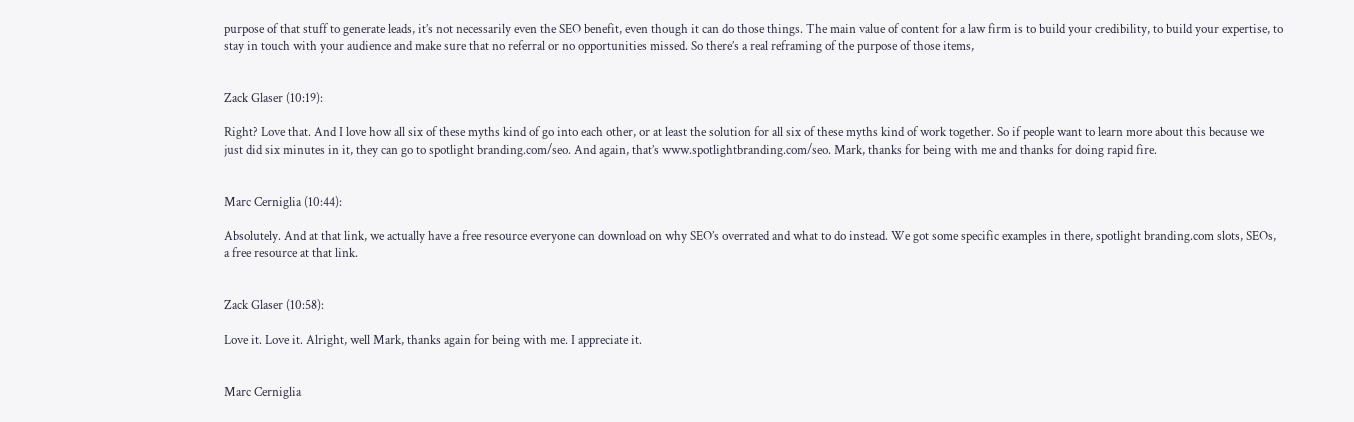purpose of that stuff to generate leads, it’s not necessarily even the SEO benefit, even though it can do those things. The main value of content for a law firm is to build your credibility, to build your expertise, to stay in touch with your audience and make sure that no referral or no opportunities missed. So there’s a real reframing of the purpose of those items,


Zack Glaser (10:19):

Right? Love that. And I love how all six of these myths kind of go into each other, or at least the solution for all six of these myths kind of work together. So if people want to learn more about this because we just did six minutes in it, they can go to spotlight branding.com/seo. And again, that’s www.spotlightbranding.com/seo. Mark, thanks for being with me and thanks for doing rapid fire.


Marc Cerniglia (10:44):

Absolutely. And at that link, we actually have a free resource everyone can download on why SEO’s overrated and what to do instead. We got some specific examples in there, spotlight branding.com slots, SEOs, a free resource at that link.


Zack Glaser (10:58):

Love it. Love it. Alright, well Mark, thanks again for being with me. I appreciate it.


Marc Cerniglia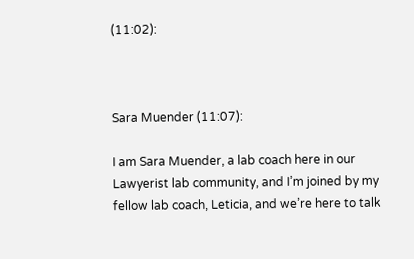(11:02):



Sara Muender (11:07):

I am Sara Muender, a lab coach here in our Lawyerist lab community, and I’m joined by my fellow lab coach, Leticia, and we’re here to talk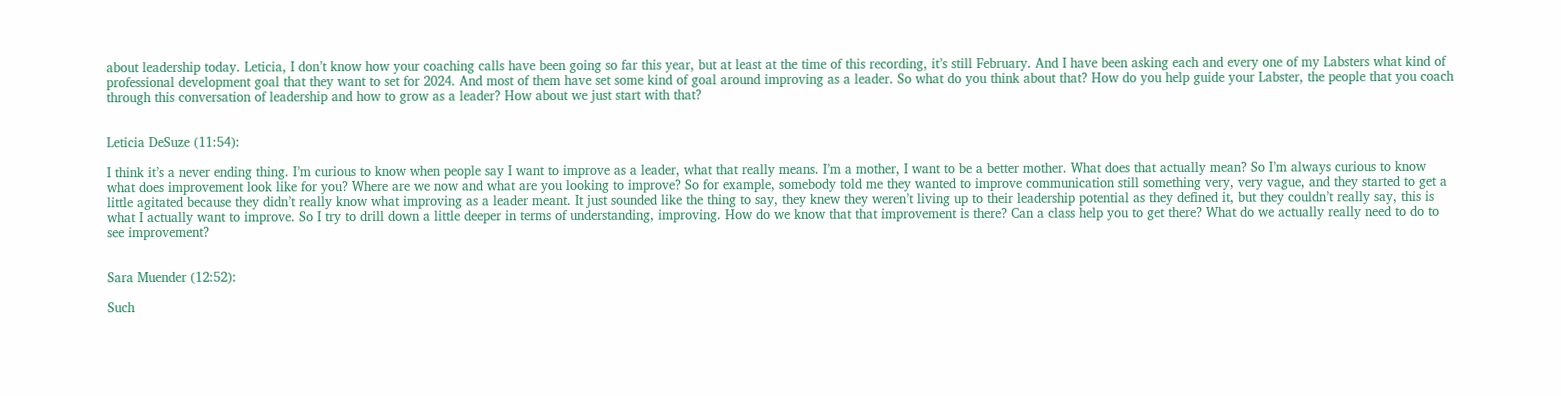about leadership today. Leticia, I don’t know how your coaching calls have been going so far this year, but at least at the time of this recording, it’s still February. And I have been asking each and every one of my Labsters what kind of professional development goal that they want to set for 2024. And most of them have set some kind of goal around improving as a leader. So what do you think about that? How do you help guide your Labster, the people that you coach through this conversation of leadership and how to grow as a leader? How about we just start with that?


Leticia DeSuze (11:54):

I think it’s a never ending thing. I’m curious to know when people say I want to improve as a leader, what that really means. I’m a mother, I want to be a better mother. What does that actually mean? So I’m always curious to know what does improvement look like for you? Where are we now and what are you looking to improve? So for example, somebody told me they wanted to improve communication still something very, very vague, and they started to get a little agitated because they didn’t really know what improving as a leader meant. It just sounded like the thing to say, they knew they weren’t living up to their leadership potential as they defined it, but they couldn’t really say, this is what I actually want to improve. So I try to drill down a little deeper in terms of understanding, improving. How do we know that that improvement is there? Can a class help you to get there? What do we actually really need to do to see improvement?


Sara Muender (12:52):

Such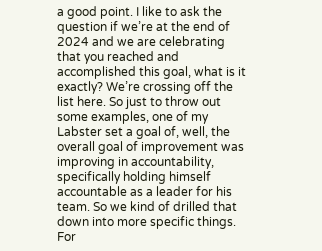a good point. I like to ask the question if we’re at the end of 2024 and we are celebrating that you reached and accomplished this goal, what is it exactly? We’re crossing off the list here. So just to throw out some examples, one of my Labster set a goal of, well, the overall goal of improvement was improving in accountability, specifically holding himself accountable as a leader for his team. So we kind of drilled that down into more specific things. For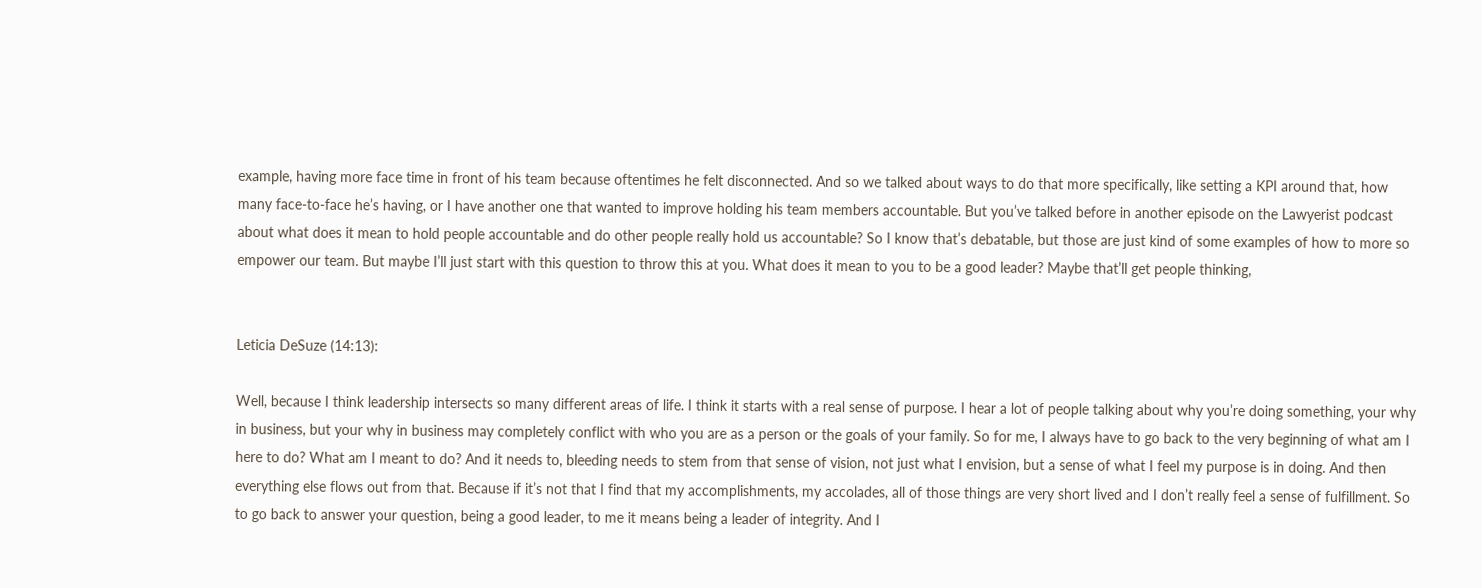example, having more face time in front of his team because oftentimes he felt disconnected. And so we talked about ways to do that more specifically, like setting a KPI around that, how many face-to-face he’s having, or I have another one that wanted to improve holding his team members accountable. But you’ve talked before in another episode on the Lawyerist podcast about what does it mean to hold people accountable and do other people really hold us accountable? So I know that’s debatable, but those are just kind of some examples of how to more so empower our team. But maybe I’ll just start with this question to throw this at you. What does it mean to you to be a good leader? Maybe that’ll get people thinking,


Leticia DeSuze (14:13):

Well, because I think leadership intersects so many different areas of life. I think it starts with a real sense of purpose. I hear a lot of people talking about why you’re doing something, your why in business, but your why in business may completely conflict with who you are as a person or the goals of your family. So for me, I always have to go back to the very beginning of what am I here to do? What am I meant to do? And it needs to, bleeding needs to stem from that sense of vision, not just what I envision, but a sense of what I feel my purpose is in doing. And then everything else flows out from that. Because if it’s not that I find that my accomplishments, my accolades, all of those things are very short lived and I don’t really feel a sense of fulfillment. So to go back to answer your question, being a good leader, to me it means being a leader of integrity. And I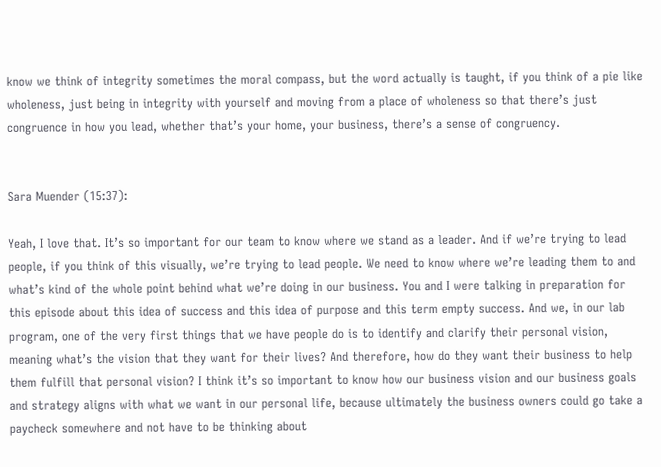know we think of integrity sometimes the moral compass, but the word actually is taught, if you think of a pie like wholeness, just being in integrity with yourself and moving from a place of wholeness so that there’s just congruence in how you lead, whether that’s your home, your business, there’s a sense of congruency.


Sara Muender (15:37):

Yeah, I love that. It’s so important for our team to know where we stand as a leader. And if we’re trying to lead people, if you think of this visually, we’re trying to lead people. We need to know where we’re leading them to and what’s kind of the whole point behind what we’re doing in our business. You and I were talking in preparation for this episode about this idea of success and this idea of purpose and this term empty success. And we, in our lab program, one of the very first things that we have people do is to identify and clarify their personal vision, meaning what’s the vision that they want for their lives? And therefore, how do they want their business to help them fulfill that personal vision? I think it’s so important to know how our business vision and our business goals and strategy aligns with what we want in our personal life, because ultimately the business owners could go take a paycheck somewhere and not have to be thinking about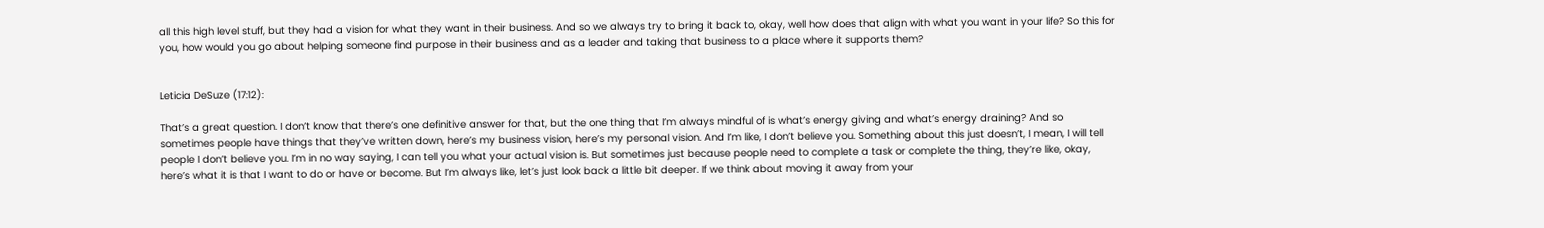all this high level stuff, but they had a vision for what they want in their business. And so we always try to bring it back to, okay, well how does that align with what you want in your life? So this for you, how would you go about helping someone find purpose in their business and as a leader and taking that business to a place where it supports them?


Leticia DeSuze (17:12):

That’s a great question. I don’t know that there’s one definitive answer for that, but the one thing that I’m always mindful of is what’s energy giving and what’s energy draining? And so sometimes people have things that they’ve written down, here’s my business vision, here’s my personal vision. And I’m like, I don’t believe you. Something about this just doesn’t, I mean, I will tell people I don’t believe you. I’m in no way saying, I can tell you what your actual vision is. But sometimes just because people need to complete a task or complete the thing, they’re like, okay, here’s what it is that I want to do or have or become. But I’m always like, let’s just look back a little bit deeper. If we think about moving it away from your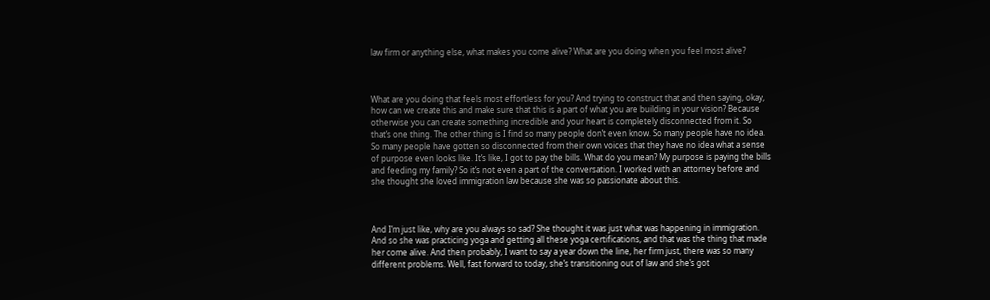law firm or anything else, what makes you come alive? What are you doing when you feel most alive?



What are you doing that feels most effortless for you? And trying to construct that and then saying, okay, how can we create this and make sure that this is a part of what you are building in your vision? Because otherwise you can create something incredible and your heart is completely disconnected from it. So that’s one thing. The other thing is I find so many people don’t even know. So many people have no idea. So many people have gotten so disconnected from their own voices that they have no idea what a sense of purpose even looks like. It’s like, I got to pay the bills. What do you mean? My purpose is paying the bills and feeding my family? So it’s not even a part of the conversation. I worked with an attorney before and she thought she loved immigration law because she was so passionate about this.



And I’m just like, why are you always so sad? She thought it was just what was happening in immigration. And so she was practicing yoga and getting all these yoga certifications, and that was the thing that made her come alive. And then probably, I want to say a year down the line, her firm just, there was so many different problems. Well, fast forward to today, she’s transitioning out of law and she’s got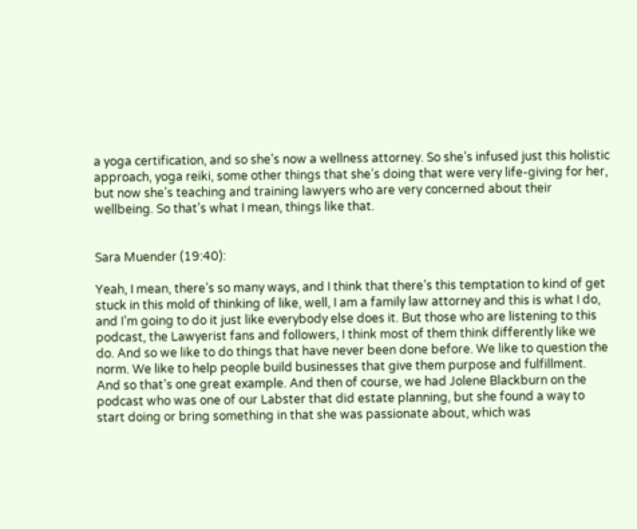a yoga certification, and so she’s now a wellness attorney. So she’s infused just this holistic approach, yoga reiki, some other things that she’s doing that were very life-giving for her, but now she’s teaching and training lawyers who are very concerned about their wellbeing. So that’s what I mean, things like that.


Sara Muender (19:40):

Yeah, I mean, there’s so many ways, and I think that there’s this temptation to kind of get stuck in this mold of thinking of like, well, I am a family law attorney and this is what I do, and I’m going to do it just like everybody else does it. But those who are listening to this podcast, the Lawyerist fans and followers, I think most of them think differently like we do. And so we like to do things that have never been done before. We like to question the norm. We like to help people build businesses that give them purpose and fulfillment. And so that’s one great example. And then of course, we had Jolene Blackburn on the podcast who was one of our Labster that did estate planning, but she found a way to start doing or bring something in that she was passionate about, which was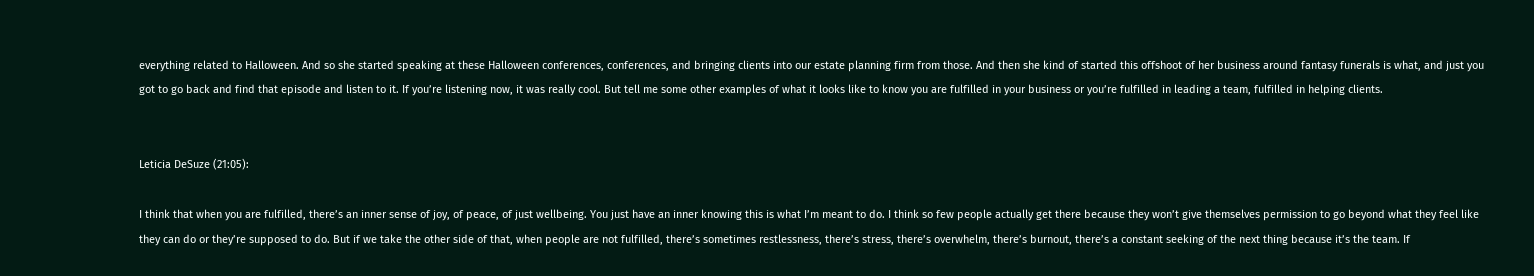everything related to Halloween. And so she started speaking at these Halloween conferences, conferences, and bringing clients into our estate planning firm from those. And then she kind of started this offshoot of her business around fantasy funerals is what, and just you got to go back and find that episode and listen to it. If you’re listening now, it was really cool. But tell me some other examples of what it looks like to know you are fulfilled in your business or you’re fulfilled in leading a team, fulfilled in helping clients.


Leticia DeSuze (21:05):

I think that when you are fulfilled, there’s an inner sense of joy, of peace, of just wellbeing. You just have an inner knowing this is what I’m meant to do. I think so few people actually get there because they won’t give themselves permission to go beyond what they feel like they can do or they’re supposed to do. But if we take the other side of that, when people are not fulfilled, there’s sometimes restlessness, there’s stress, there’s overwhelm, there’s burnout, there’s a constant seeking of the next thing because it’s the team. If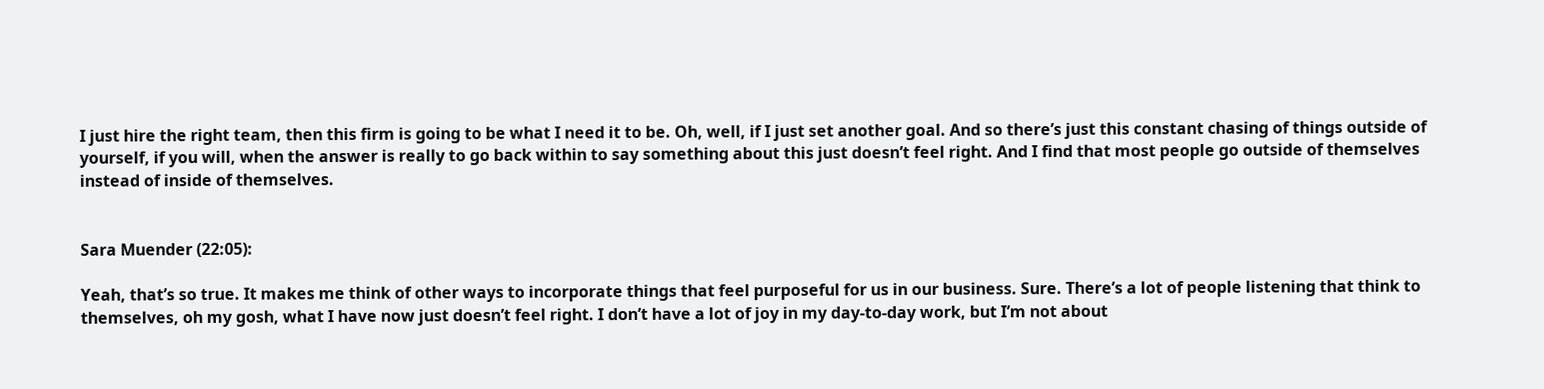I just hire the right team, then this firm is going to be what I need it to be. Oh, well, if I just set another goal. And so there’s just this constant chasing of things outside of yourself, if you will, when the answer is really to go back within to say something about this just doesn’t feel right. And I find that most people go outside of themselves instead of inside of themselves.


Sara Muender (22:05):

Yeah, that’s so true. It makes me think of other ways to incorporate things that feel purposeful for us in our business. Sure. There’s a lot of people listening that think to themselves, oh my gosh, what I have now just doesn’t feel right. I don’t have a lot of joy in my day-to-day work, but I’m not about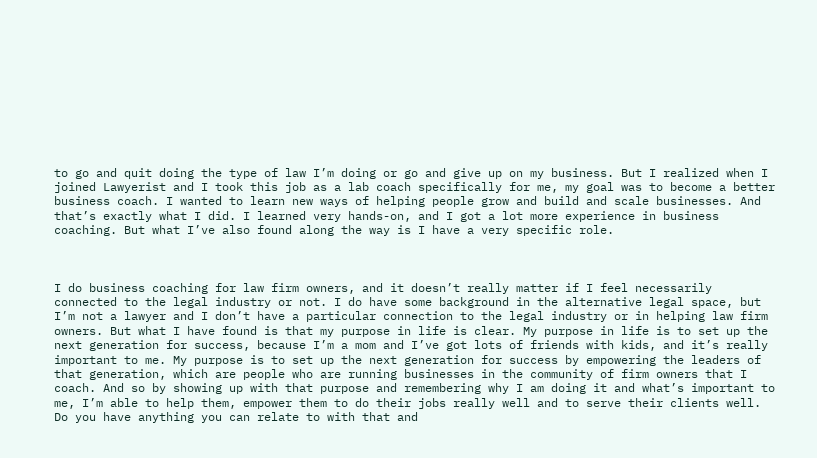to go and quit doing the type of law I’m doing or go and give up on my business. But I realized when I joined Lawyerist and I took this job as a lab coach specifically for me, my goal was to become a better business coach. I wanted to learn new ways of helping people grow and build and scale businesses. And that’s exactly what I did. I learned very hands-on, and I got a lot more experience in business coaching. But what I’ve also found along the way is I have a very specific role.



I do business coaching for law firm owners, and it doesn’t really matter if I feel necessarily connected to the legal industry or not. I do have some background in the alternative legal space, but I’m not a lawyer and I don’t have a particular connection to the legal industry or in helping law firm owners. But what I have found is that my purpose in life is clear. My purpose in life is to set up the next generation for success, because I’m a mom and I’ve got lots of friends with kids, and it’s really important to me. My purpose is to set up the next generation for success by empowering the leaders of that generation, which are people who are running businesses in the community of firm owners that I coach. And so by showing up with that purpose and remembering why I am doing it and what’s important to me, I’m able to help them, empower them to do their jobs really well and to serve their clients well. Do you have anything you can relate to with that and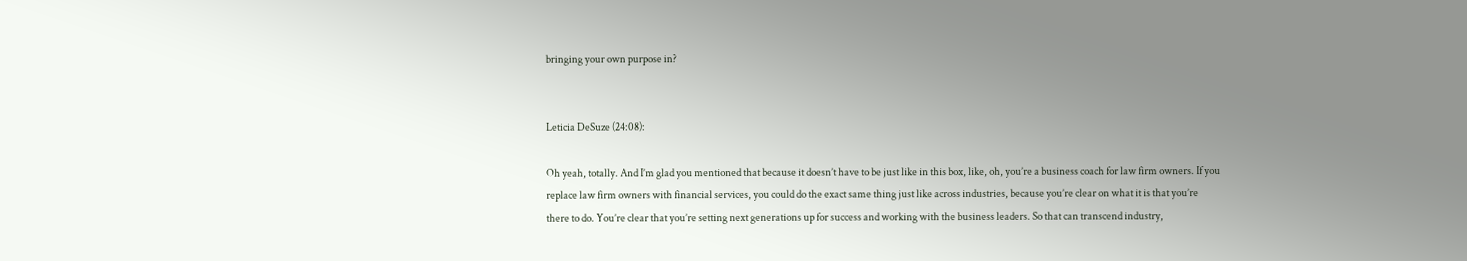bringing your own purpose in?


Leticia DeSuze (24:08):

Oh yeah, totally. And I’m glad you mentioned that because it doesn’t have to be just like in this box, like, oh, you’re a business coach for law firm owners. If you replace law firm owners with financial services, you could do the exact same thing just like across industries, because you’re clear on what it is that you’re there to do. You’re clear that you’re setting next generations up for success and working with the business leaders. So that can transcend industry,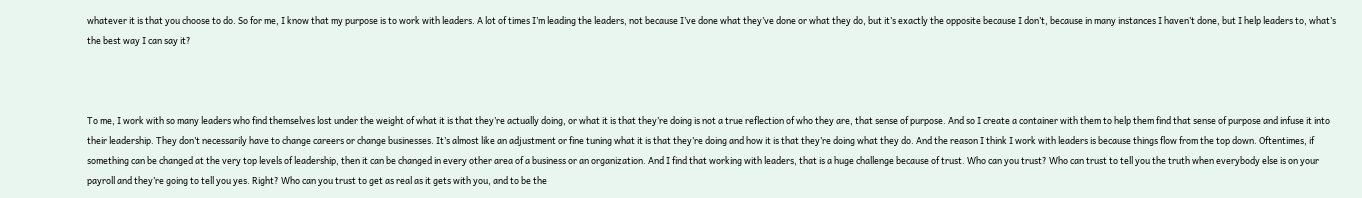whatever it is that you choose to do. So for me, I know that my purpose is to work with leaders. A lot of times I’m leading the leaders, not because I’ve done what they’ve done or what they do, but it’s exactly the opposite because I don’t, because in many instances I haven’t done, but I help leaders to, what’s the best way I can say it?



To me, I work with so many leaders who find themselves lost under the weight of what it is that they’re actually doing, or what it is that they’re doing is not a true reflection of who they are, that sense of purpose. And so I create a container with them to help them find that sense of purpose and infuse it into their leadership. They don’t necessarily have to change careers or change businesses. It’s almost like an adjustment or fine tuning what it is that they’re doing and how it is that they’re doing what they do. And the reason I think I work with leaders is because things flow from the top down. Oftentimes, if something can be changed at the very top levels of leadership, then it can be changed in every other area of a business or an organization. And I find that working with leaders, that is a huge challenge because of trust. Who can you trust? Who can trust to tell you the truth when everybody else is on your payroll and they’re going to tell you yes. Right? Who can you trust to get as real as it gets with you, and to be the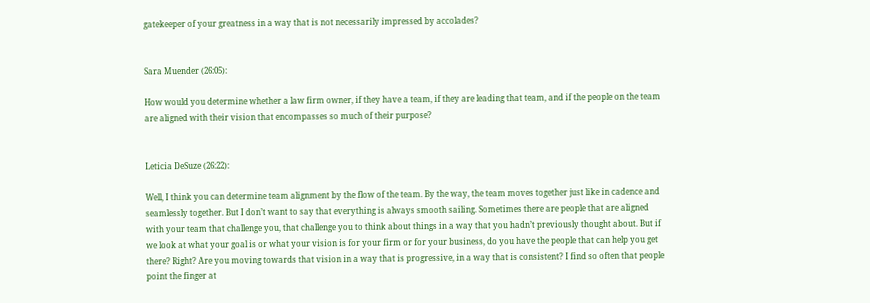gatekeeper of your greatness in a way that is not necessarily impressed by accolades?


Sara Muender (26:05):

How would you determine whether a law firm owner, if they have a team, if they are leading that team, and if the people on the team are aligned with their vision that encompasses so much of their purpose?


Leticia DeSuze (26:22):

Well, I think you can determine team alignment by the flow of the team. By the way, the team moves together just like in cadence and seamlessly together. But I don’t want to say that everything is always smooth sailing. Sometimes there are people that are aligned with your team that challenge you, that challenge you to think about things in a way that you hadn’t previously thought about. But if we look at what your goal is or what your vision is for your firm or for your business, do you have the people that can help you get there? Right? Are you moving towards that vision in a way that is progressive, in a way that is consistent? I find so often that people point the finger at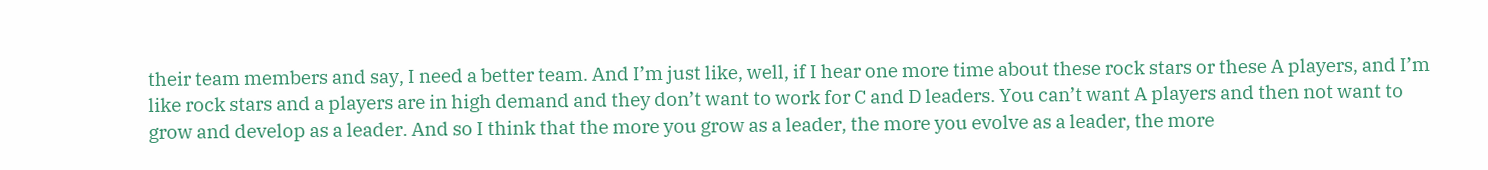their team members and say, I need a better team. And I’m just like, well, if I hear one more time about these rock stars or these A players, and I’m like rock stars and a players are in high demand and they don’t want to work for C and D leaders. You can’t want A players and then not want to grow and develop as a leader. And so I think that the more you grow as a leader, the more you evolve as a leader, the more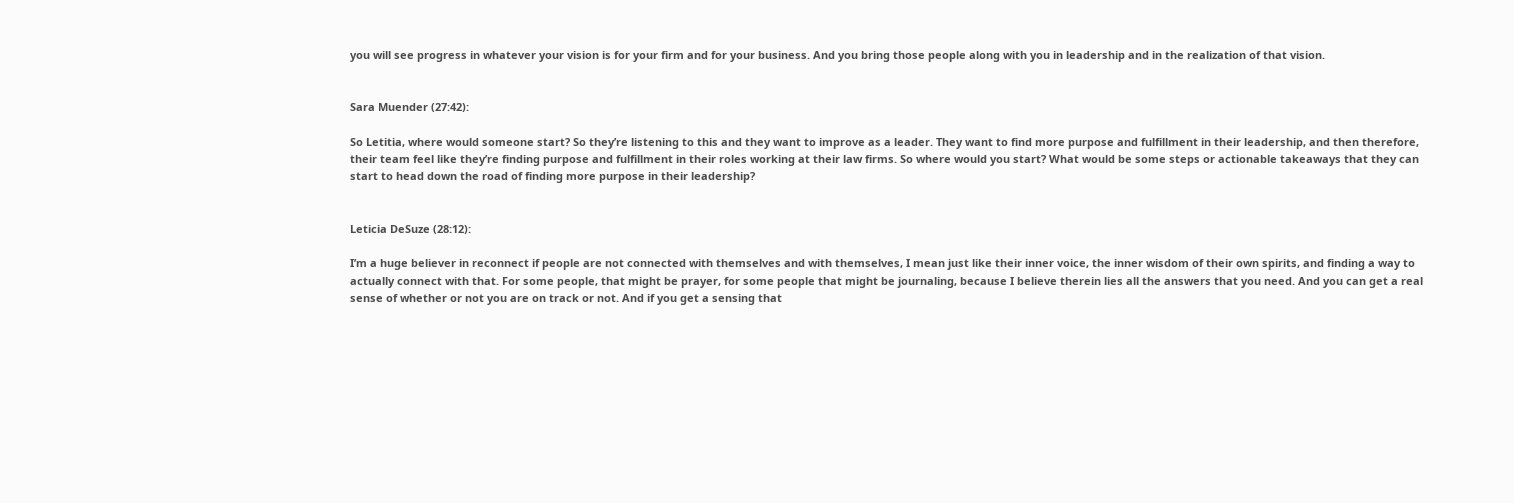you will see progress in whatever your vision is for your firm and for your business. And you bring those people along with you in leadership and in the realization of that vision.


Sara Muender (27:42):

So Letitia, where would someone start? So they’re listening to this and they want to improve as a leader. They want to find more purpose and fulfillment in their leadership, and then therefore, their team feel like they’re finding purpose and fulfillment in their roles working at their law firms. So where would you start? What would be some steps or actionable takeaways that they can start to head down the road of finding more purpose in their leadership?


Leticia DeSuze (28:12):

I’m a huge believer in reconnect if people are not connected with themselves and with themselves, I mean just like their inner voice, the inner wisdom of their own spirits, and finding a way to actually connect with that. For some people, that might be prayer, for some people that might be journaling, because I believe therein lies all the answers that you need. And you can get a real sense of whether or not you are on track or not. And if you get a sensing that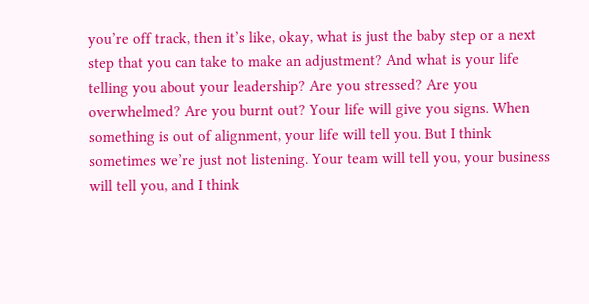you’re off track, then it’s like, okay, what is just the baby step or a next step that you can take to make an adjustment? And what is your life telling you about your leadership? Are you stressed? Are you overwhelmed? Are you burnt out? Your life will give you signs. When something is out of alignment, your life will tell you. But I think sometimes we’re just not listening. Your team will tell you, your business will tell you, and I think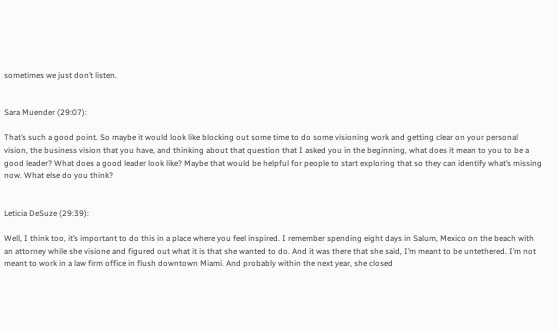sometimes we just don’t listen.


Sara Muender (29:07):

That’s such a good point. So maybe it would look like blocking out some time to do some visioning work and getting clear on your personal vision, the business vision that you have, and thinking about that question that I asked you in the beginning, what does it mean to you to be a good leader? What does a good leader look like? Maybe that would be helpful for people to start exploring that so they can identify what’s missing now. What else do you think?


Leticia DeSuze (29:39):

Well, I think too, it’s important to do this in a place where you feel inspired. I remember spending eight days in Salum, Mexico on the beach with an attorney while she visione and figured out what it is that she wanted to do. And it was there that she said, I’m meant to be untethered. I’m not meant to work in a law firm office in flush downtown Miami. And probably within the next year, she closed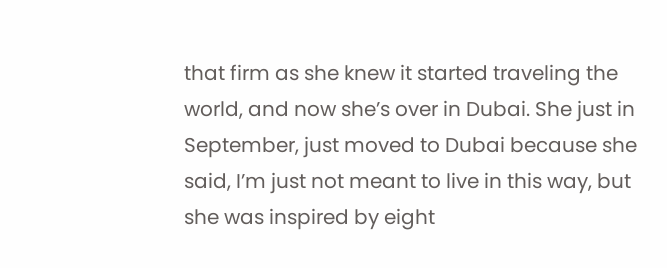that firm as she knew it started traveling the world, and now she’s over in Dubai. She just in September, just moved to Dubai because she said, I’m just not meant to live in this way, but she was inspired by eight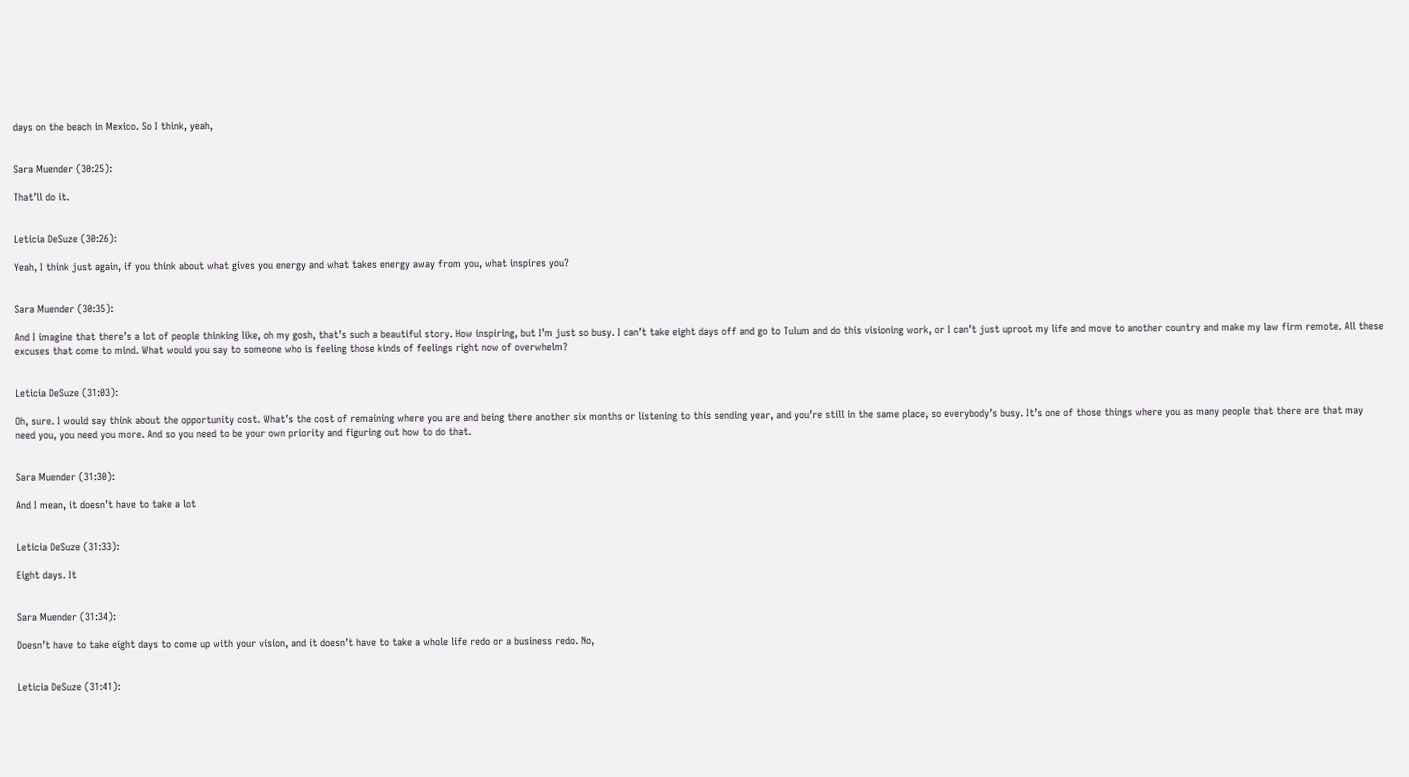days on the beach in Mexico. So I think, yeah,


Sara Muender (30:25):

That’ll do it.


Leticia DeSuze (30:26):

Yeah, I think just again, if you think about what gives you energy and what takes energy away from you, what inspires you?


Sara Muender (30:35):

And I imagine that there’s a lot of people thinking like, oh my gosh, that’s such a beautiful story. How inspiring, but I’m just so busy. I can’t take eight days off and go to Tulum and do this visioning work, or I can’t just uproot my life and move to another country and make my law firm remote. All these excuses that come to mind. What would you say to someone who is feeling those kinds of feelings right now of overwhelm?


Leticia DeSuze (31:03):

Oh, sure. I would say think about the opportunity cost. What’s the cost of remaining where you are and being there another six months or listening to this sending year, and you’re still in the same place, so everybody’s busy. It’s one of those things where you as many people that there are that may need you, you need you more. And so you need to be your own priority and figuring out how to do that.


Sara Muender (31:30):

And I mean, it doesn’t have to take a lot


Leticia DeSuze (31:33):

Eight days. It


Sara Muender (31:34):

Doesn’t have to take eight days to come up with your vision, and it doesn’t have to take a whole life redo or a business redo. No,


Leticia DeSuze (31:41):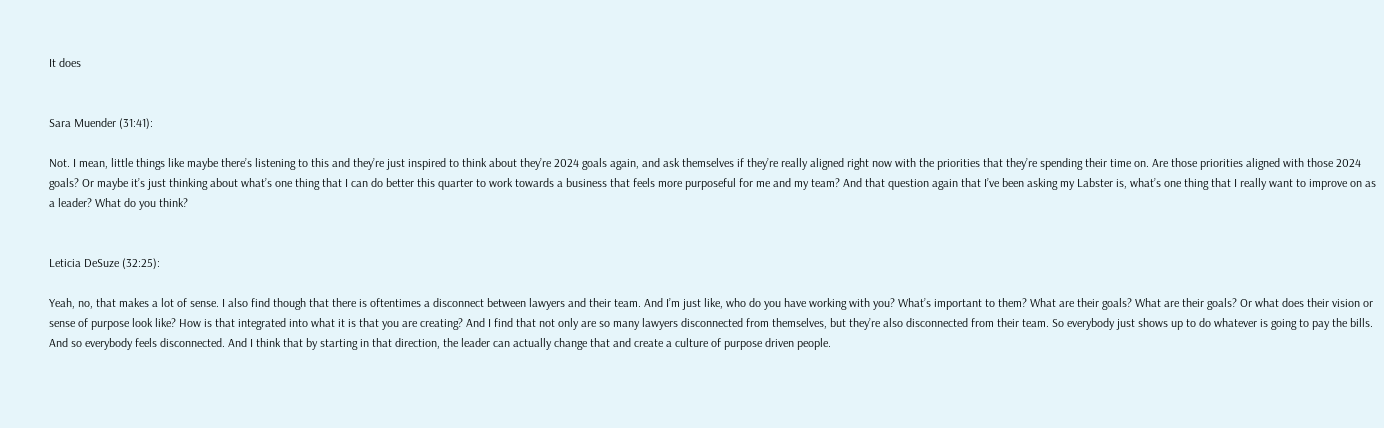It does


Sara Muender (31:41):

Not. I mean, little things like maybe there’s listening to this and they’re just inspired to think about they’re 2024 goals again, and ask themselves if they’re really aligned right now with the priorities that they’re spending their time on. Are those priorities aligned with those 2024 goals? Or maybe it’s just thinking about what’s one thing that I can do better this quarter to work towards a business that feels more purposeful for me and my team? And that question again that I’ve been asking my Labster is, what’s one thing that I really want to improve on as a leader? What do you think?


Leticia DeSuze (32:25):

Yeah, no, that makes a lot of sense. I also find though that there is oftentimes a disconnect between lawyers and their team. And I’m just like, who do you have working with you? What’s important to them? What are their goals? What are their goals? Or what does their vision or sense of purpose look like? How is that integrated into what it is that you are creating? And I find that not only are so many lawyers disconnected from themselves, but they’re also disconnected from their team. So everybody just shows up to do whatever is going to pay the bills. And so everybody feels disconnected. And I think that by starting in that direction, the leader can actually change that and create a culture of purpose driven people.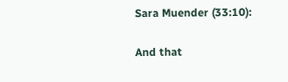Sara Muender (33:10):

And that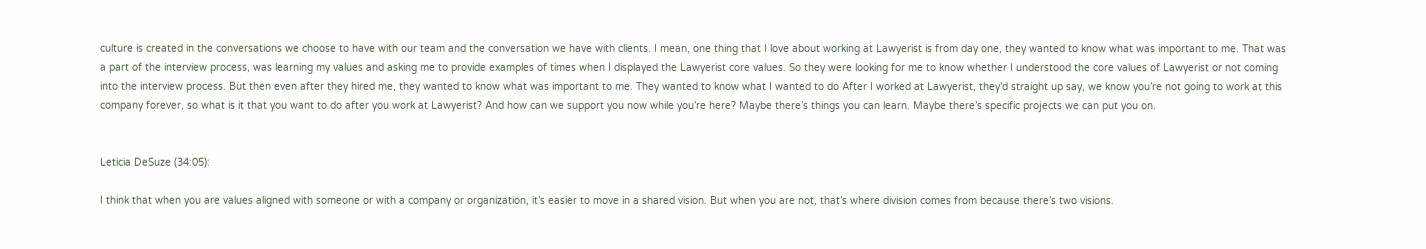culture is created in the conversations we choose to have with our team and the conversation we have with clients. I mean, one thing that I love about working at Lawyerist is from day one, they wanted to know what was important to me. That was a part of the interview process, was learning my values and asking me to provide examples of times when I displayed the Lawyerist core values. So they were looking for me to know whether I understood the core values of Lawyerist or not coming into the interview process. But then even after they hired me, they wanted to know what was important to me. They wanted to know what I wanted to do After I worked at Lawyerist, they’d straight up say, we know you’re not going to work at this company forever, so what is it that you want to do after you work at Lawyerist? And how can we support you now while you’re here? Maybe there’s things you can learn. Maybe there’s specific projects we can put you on.


Leticia DeSuze (34:05):

I think that when you are values aligned with someone or with a company or organization, it’s easier to move in a shared vision. But when you are not, that’s where division comes from because there’s two visions.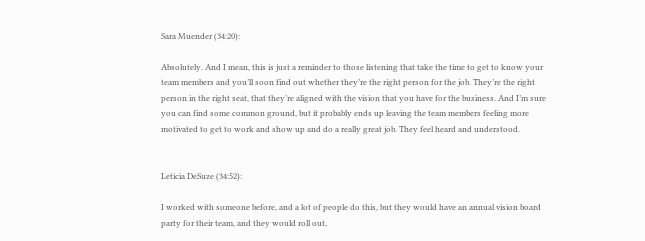Sara Muender (34:20):

Absolutely. And I mean, this is just a reminder to those listening that take the time to get to know your team members and you’ll soon find out whether they’re the right person for the job. They’re the right person in the right seat, that they’re aligned with the vision that you have for the business. And I’m sure you can find some common ground, but it probably ends up leaving the team members feeling more motivated to get to work and show up and do a really great job. They feel heard and understood.


Leticia DeSuze (34:52):

I worked with someone before, and a lot of people do this, but they would have an annual vision board party for their team, and they would roll out,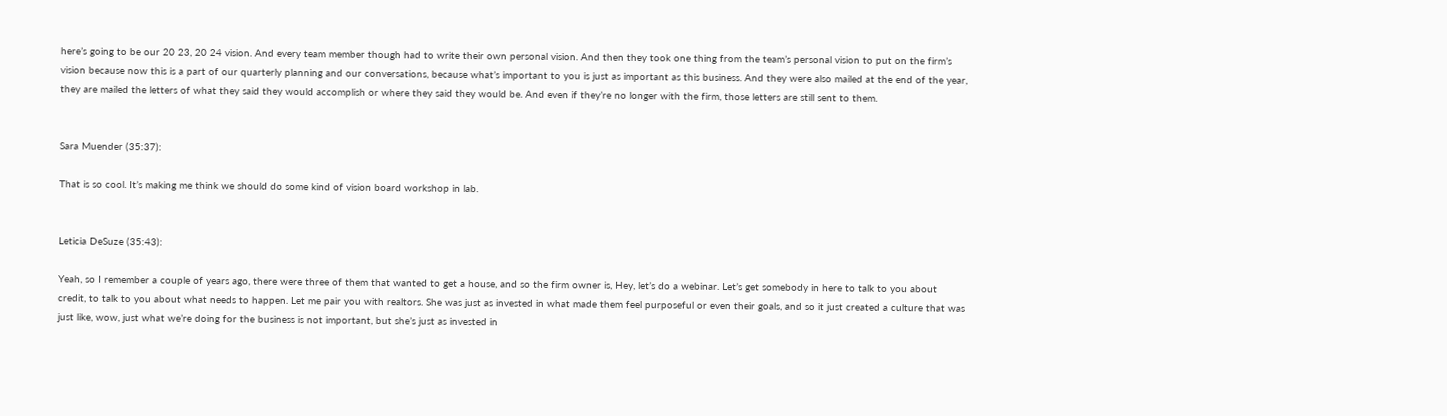here’s going to be our 20 23, 20 24 vision. And every team member though had to write their own personal vision. And then they took one thing from the team’s personal vision to put on the firm’s vision because now this is a part of our quarterly planning and our conversations, because what’s important to you is just as important as this business. And they were also mailed at the end of the year, they are mailed the letters of what they said they would accomplish or where they said they would be. And even if they’re no longer with the firm, those letters are still sent to them.


Sara Muender (35:37):

That is so cool. It’s making me think we should do some kind of vision board workshop in lab.


Leticia DeSuze (35:43):

Yeah, so I remember a couple of years ago, there were three of them that wanted to get a house, and so the firm owner is, Hey, let’s do a webinar. Let’s get somebody in here to talk to you about credit, to talk to you about what needs to happen. Let me pair you with realtors. She was just as invested in what made them feel purposeful or even their goals, and so it just created a culture that was just like, wow, just what we’re doing for the business is not important, but she’s just as invested in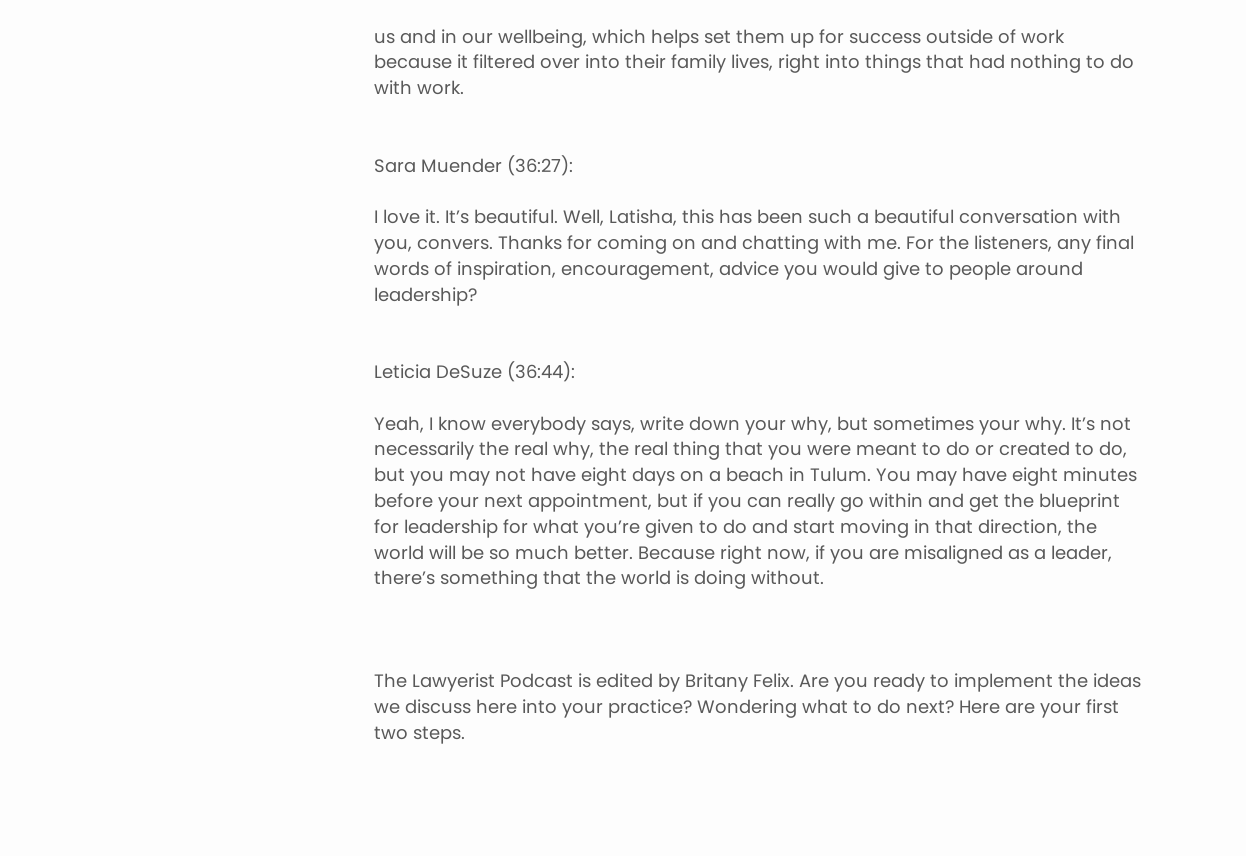us and in our wellbeing, which helps set them up for success outside of work because it filtered over into their family lives, right into things that had nothing to do with work.


Sara Muender (36:27):

I love it. It’s beautiful. Well, Latisha, this has been such a beautiful conversation with you, convers. Thanks for coming on and chatting with me. For the listeners, any final words of inspiration, encouragement, advice you would give to people around leadership?


Leticia DeSuze (36:44):

Yeah, I know everybody says, write down your why, but sometimes your why. It’s not necessarily the real why, the real thing that you were meant to do or created to do, but you may not have eight days on a beach in Tulum. You may have eight minutes before your next appointment, but if you can really go within and get the blueprint for leadership for what you’re given to do and start moving in that direction, the world will be so much better. Because right now, if you are misaligned as a leader, there’s something that the world is doing without.



The Lawyerist Podcast is edited by Britany Felix. Are you ready to implement the ideas we discuss here into your practice? Wondering what to do next? Here are your first two steps.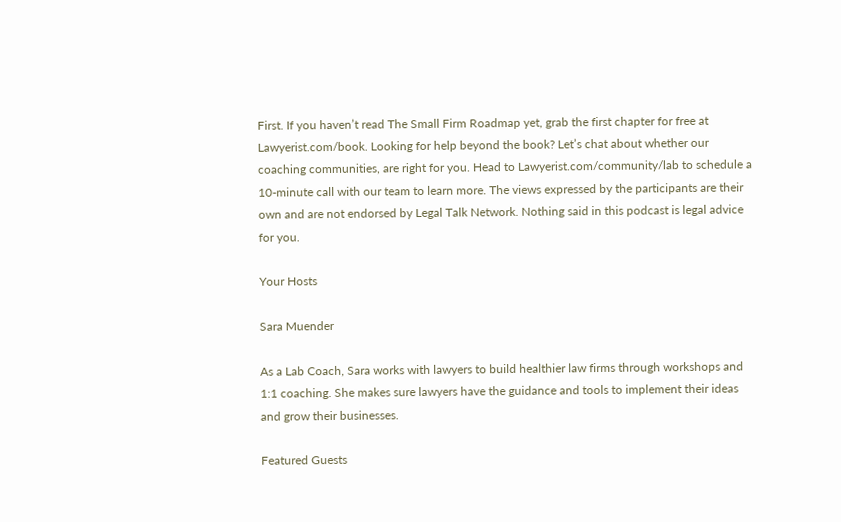First. If you haven’t read The Small Firm Roadmap yet, grab the first chapter for free at Lawyerist.com/book. Looking for help beyond the book? Let’s chat about whether our coaching communities, are right for you. Head to Lawyerist.com/community/lab to schedule a 10-minute call with our team to learn more. The views expressed by the participants are their own and are not endorsed by Legal Talk Network. Nothing said in this podcast is legal advice for you.

Your Hosts

Sara Muender

As a Lab Coach, Sara works with lawyers to build healthier law firms through workshops and 1:1 coaching. She makes sure lawyers have the guidance and tools to implement their ideas and grow their businesses.

Featured Guests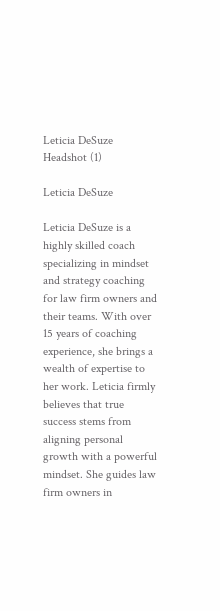Leticia DeSuze Headshot (1)

Leticia DeSuze

Leticia DeSuze is a highly skilled coach specializing in mindset and strategy coaching for law firm owners and their teams. With over 15 years of coaching experience, she brings a wealth of expertise to her work. Leticia firmly believes that true success stems from aligning personal growth with a powerful mindset. She guides law firm owners in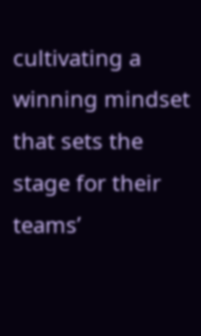cultivating a winning mindset that sets the stage for their teams’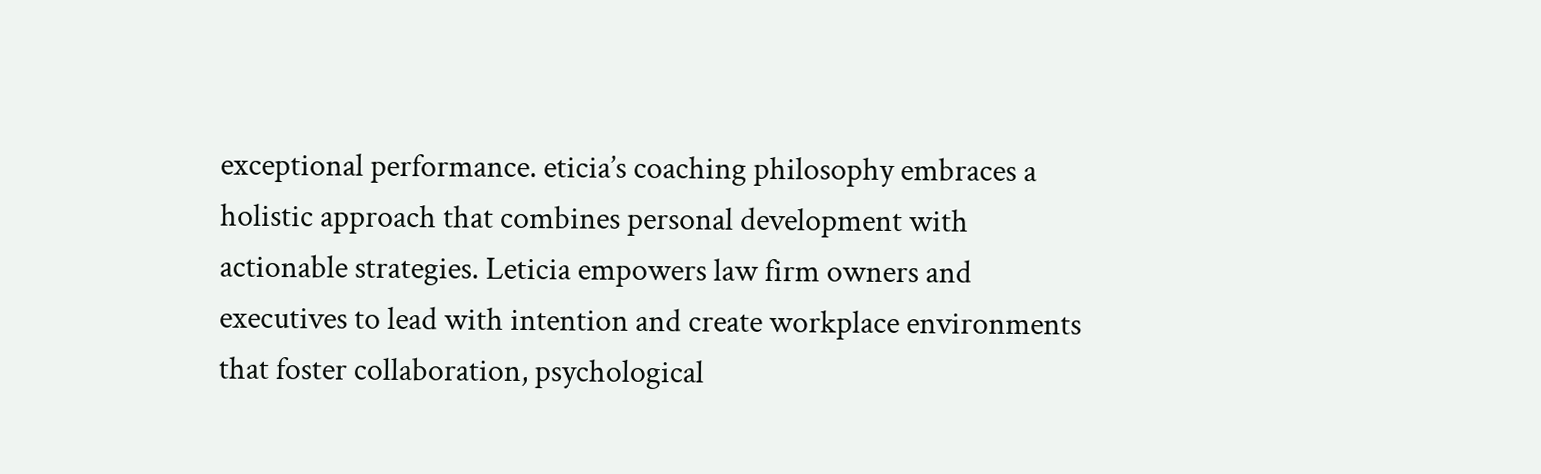exceptional performance. eticia’s coaching philosophy embraces a holistic approach that combines personal development with actionable strategies. Leticia empowers law firm owners and executives to lead with intention and create workplace environments that foster collaboration, psychological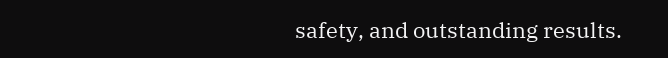safety, and outstanding results.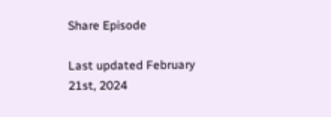Share Episode

Last updated February 21st, 2024